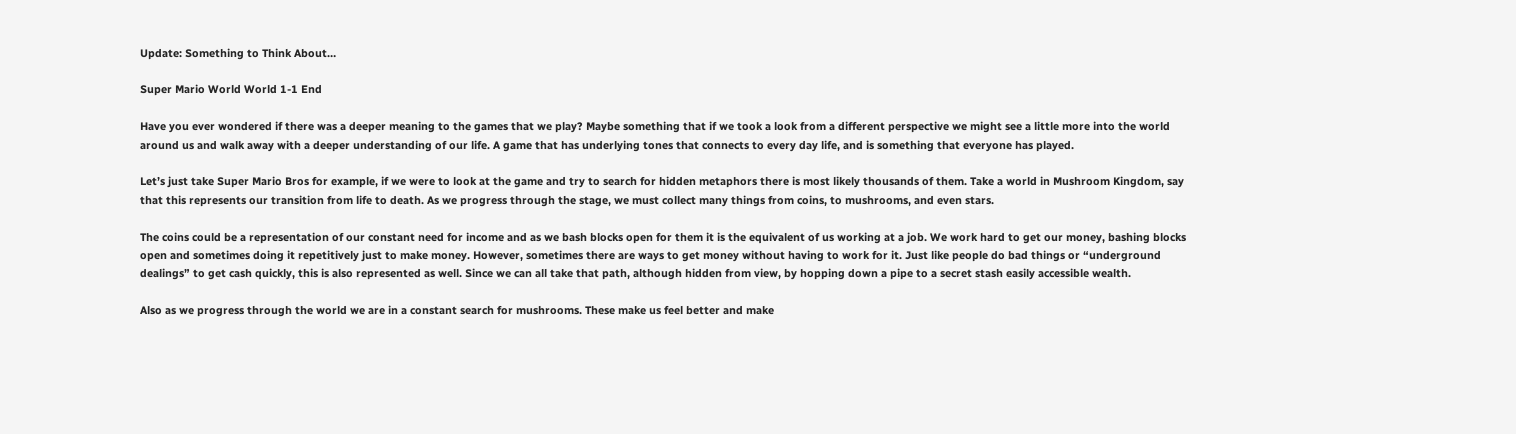Update: Something to Think About…

Super Mario World World 1-1 End

Have you ever wondered if there was a deeper meaning to the games that we play? Maybe something that if we took a look from a different perspective we might see a little more into the world around us and walk away with a deeper understanding of our life. A game that has underlying tones that connects to every day life, and is something that everyone has played.

Let’s just take Super Mario Bros for example, if we were to look at the game and try to search for hidden metaphors there is most likely thousands of them. Take a world in Mushroom Kingdom, say that this represents our transition from life to death. As we progress through the stage, we must collect many things from coins, to mushrooms, and even stars.

The coins could be a representation of our constant need for income and as we bash blocks open for them it is the equivalent of us working at a job. We work hard to get our money, bashing blocks open and sometimes doing it repetitively just to make money. However, sometimes there are ways to get money without having to work for it. Just like people do bad things or “underground dealings” to get cash quickly, this is also represented as well. Since we can all take that path, although hidden from view, by hopping down a pipe to a secret stash easily accessible wealth.

Also as we progress through the world we are in a constant search for mushrooms. These make us feel better and make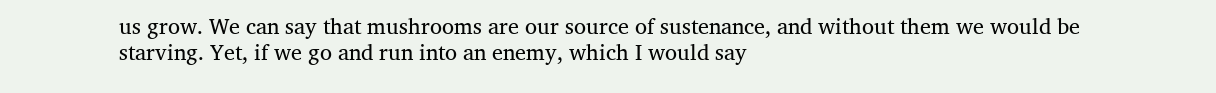us grow. We can say that mushrooms are our source of sustenance, and without them we would be starving. Yet, if we go and run into an enemy, which I would say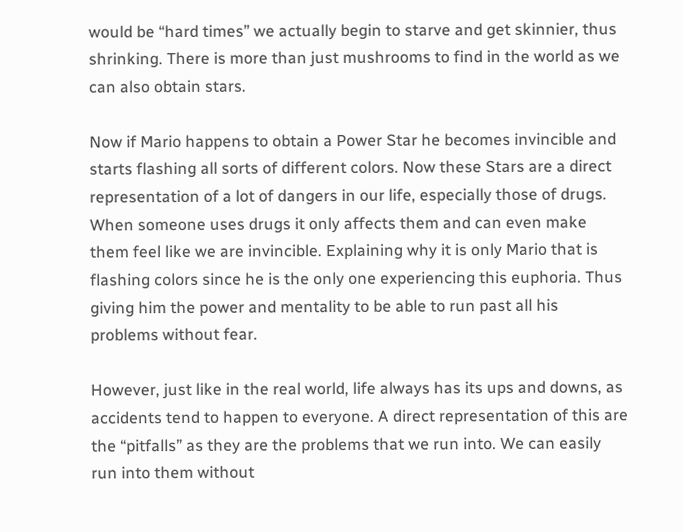would be “hard times” we actually begin to starve and get skinnier, thus shrinking. There is more than just mushrooms to find in the world as we can also obtain stars.

Now if Mario happens to obtain a Power Star he becomes invincible and starts flashing all sorts of different colors. Now these Stars are a direct representation of a lot of dangers in our life, especially those of drugs. When someone uses drugs it only affects them and can even make them feel like we are invincible. Explaining why it is only Mario that is flashing colors since he is the only one experiencing this euphoria. Thus giving him the power and mentality to be able to run past all his problems without fear.

However, just like in the real world, life always has its ups and downs, as accidents tend to happen to everyone. A direct representation of this are the “pitfalls” as they are the problems that we run into. We can easily run into them without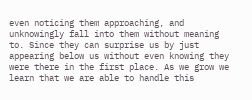even noticing them approaching, and unknowingly fall into them without meaning to. Since they can surprise us by just appearing below us without even knowing they were there in the first place. As we grow we learn that we are able to handle this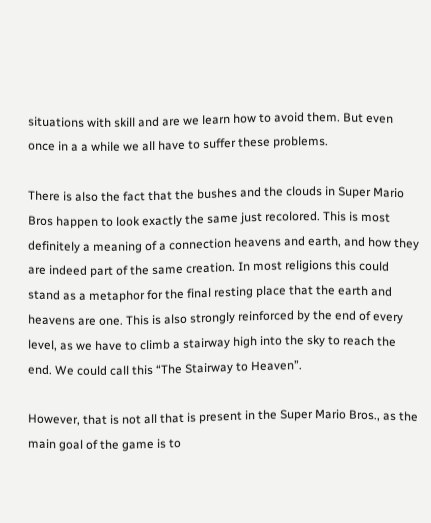situations with skill and are we learn how to avoid them. But even once in a a while we all have to suffer these problems.

There is also the fact that the bushes and the clouds in Super Mario Bros happen to look exactly the same just recolored. This is most definitely a meaning of a connection heavens and earth, and how they are indeed part of the same creation. In most religions this could stand as a metaphor for the final resting place that the earth and heavens are one. This is also strongly reinforced by the end of every level, as we have to climb a stairway high into the sky to reach the end. We could call this “The Stairway to Heaven”.

However, that is not all that is present in the Super Mario Bros., as the main goal of the game is to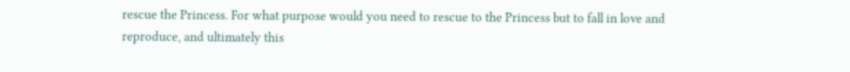rescue the Princess. For what purpose would you need to rescue to the Princess but to fall in love and reproduce, and ultimately this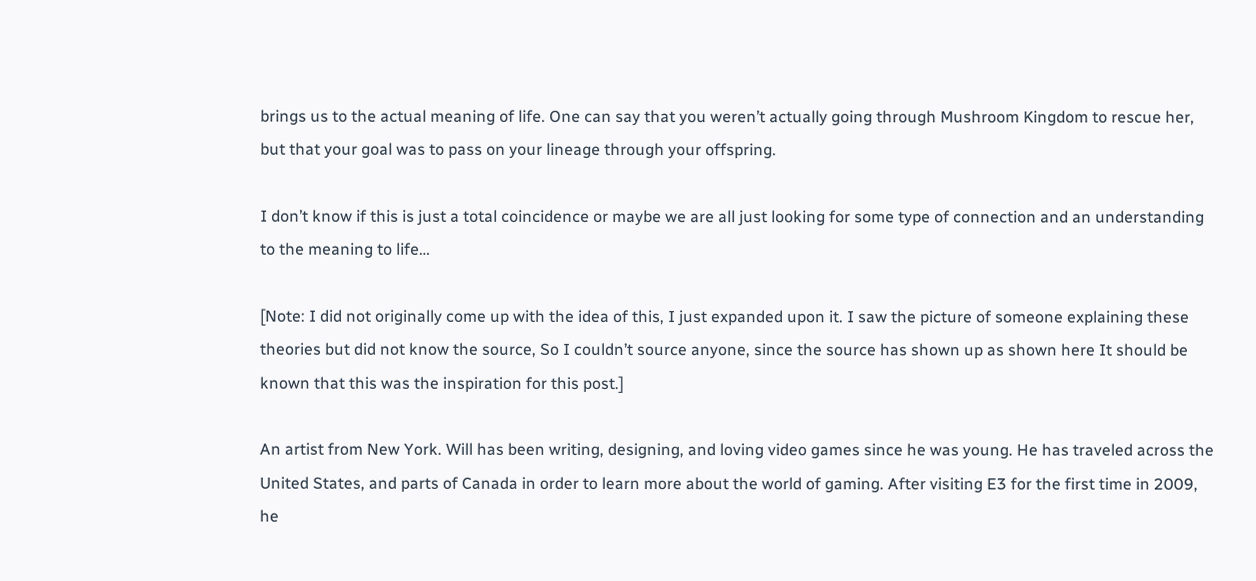brings us to the actual meaning of life. One can say that you weren’t actually going through Mushroom Kingdom to rescue her, but that your goal was to pass on your lineage through your offspring.

I don’t know if this is just a total coincidence or maybe we are all just looking for some type of connection and an understanding to the meaning to life…

[Note: I did not originally come up with the idea of this, I just expanded upon it. I saw the picture of someone explaining these theories but did not know the source, So I couldn’t source anyone, since the source has shown up as shown here It should be known that this was the inspiration for this post.]

An artist from New York. Will has been writing, designing, and loving video games since he was young. He has traveled across the United States, and parts of Canada in order to learn more about the world of gaming. After visiting E3 for the first time in 2009, he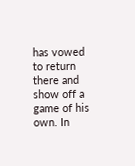has vowed to return there and show off a game of his own. In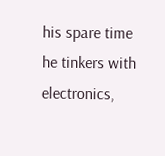his spare time he tinkers with electronics,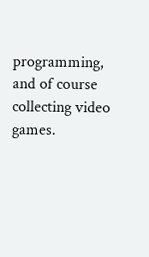programming, and of course collecting video games.